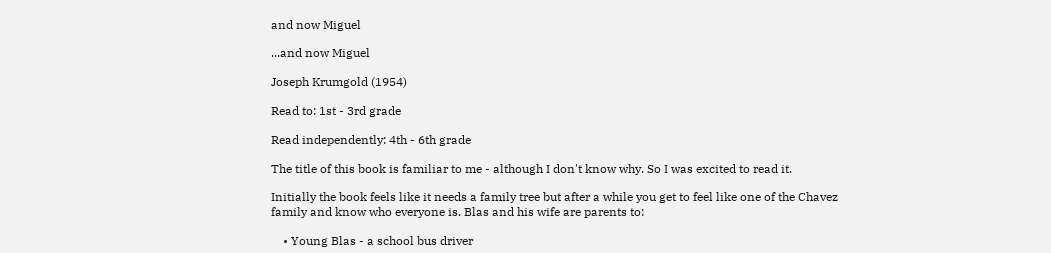and now Miguel

...and now Miguel

Joseph Krumgold (1954)

Read to: 1st - 3rd grade

Read independently: 4th - 6th grade

The title of this book is familiar to me - although I don't know why. So I was excited to read it.

Initially the book feels like it needs a family tree but after a while you get to feel like one of the Chavez family and know who everyone is. Blas and his wife are parents to:

    • Young Blas - a school bus driver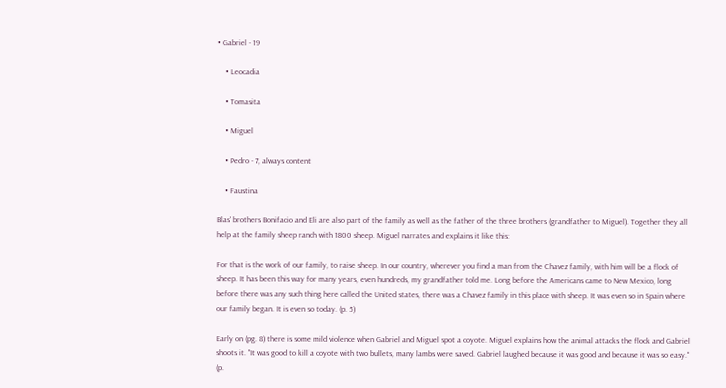• Gabriel - 19

    • Leocadia

    • Tomasita

    • Miguel

    • Pedro - 7, always content

    • Faustina

Blas' brothers Bonifacio and Eli are also part of the family as well as the father of the three brothers (grandfather to Miguel). Together they all help at the family sheep ranch with 1800 sheep. Miguel narrates and explains it like this:

For that is the work of our family, to raise sheep. In our country, wherever you find a man from the Chavez family, with him will be a flock of sheep. It has been this way for many years, even hundreds, my grandfather told me. Long before the Americans came to New Mexico, long before there was any such thing here called the United states, there was a Chavez family in this place with sheep. It was even so in Spain where our family began. It is even so today. (p. 5)

Early on (pg. 8) there is some mild violence when Gabriel and Miguel spot a coyote. Miguel explains how the animal attacks the flock and Gabriel shoots it. "It was good to kill a coyote with two bullets, many lambs were saved. Gabriel laughed because it was good and because it was so easy." (p.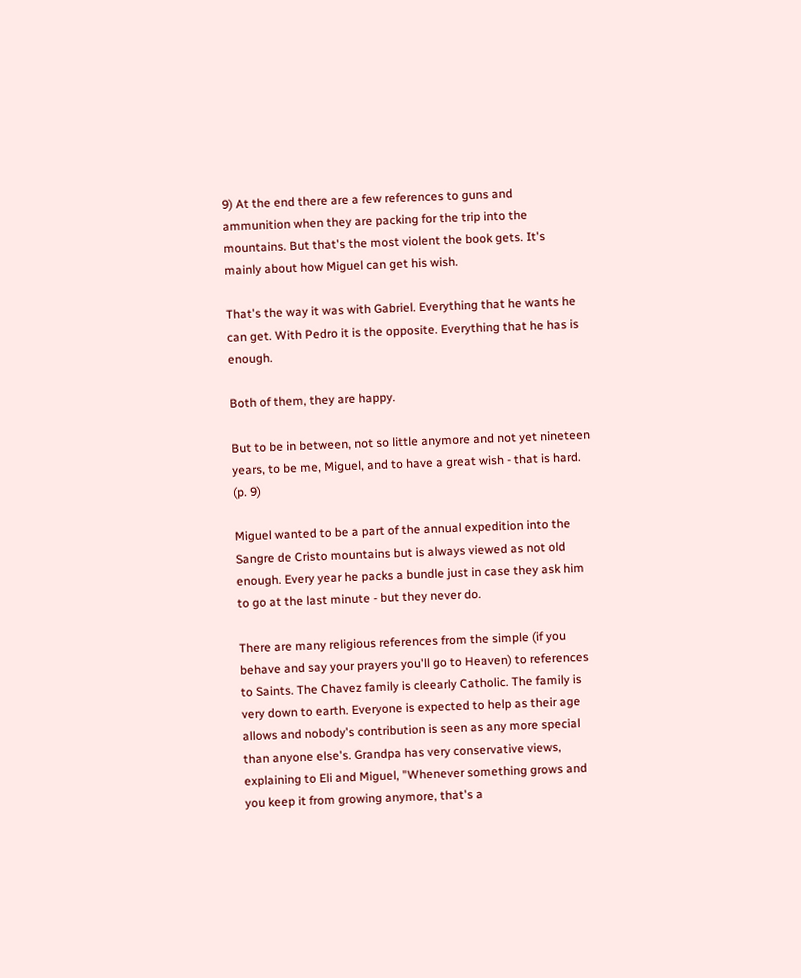9) At the end there are a few references to guns and ammunition when they are packing for the trip into the mountains. But that's the most violent the book gets. It's mainly about how Miguel can get his wish.

That's the way it was with Gabriel. Everything that he wants he can get. With Pedro it is the opposite. Everything that he has is enough.

Both of them, they are happy.

But to be in between, not so little anymore and not yet nineteen years, to be me, Miguel, and to have a great wish - that is hard. (p. 9)

Miguel wanted to be a part of the annual expedition into the Sangre de Cristo mountains but is always viewed as not old enough. Every year he packs a bundle just in case they ask him to go at the last minute - but they never do.

There are many religious references from the simple (if you behave and say your prayers you'll go to Heaven) to references to Saints. The Chavez family is cleearly Catholic. The family is very down to earth. Everyone is expected to help as their age allows and nobody's contribution is seen as any more special than anyone else's. Grandpa has very conservative views, explaining to Eli and Miguel, "Whenever something grows and you keep it from growing anymore, that's a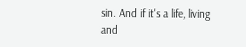sin. And if it's a life, living and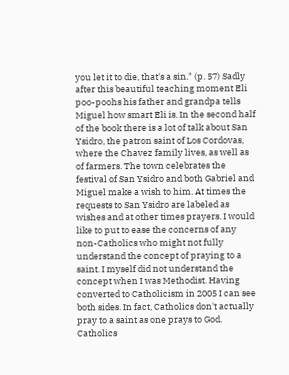you let it to die, that's a sin." (p. 57) Sadly after this beautiful teaching moment Eli poo-poohs his father and grandpa tells Miguel how smart Eli is. In the second half of the book there is a lot of talk about San Ysidro, the patron saint of Los Cordovas, where the Chavez family lives, as well as of farmers. The town celebrates the festival of San Ysidro and both Gabriel and Miguel make a wish to him. At times the requests to San Ysidro are labeled as wishes and at other times prayers. I would like to put to ease the concerns of any non-Catholics who might not fully understand the concept of praying to a saint. I myself did not understand the concept when I was Methodist. Having converted to Catholicism in 2005 I can see both sides. In fact, Catholics don't actually pray to a saint as one prays to God. Catholics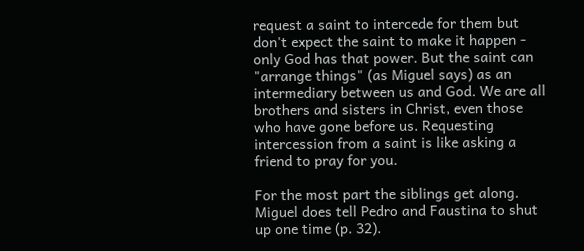request a saint to intercede for them but don't expect the saint to make it happen - only God has that power. But the saint can "arrange things" (as Miguel says) as an intermediary between us and God. We are all brothers and sisters in Christ, even those who have gone before us. Requesting intercession from a saint is like asking a friend to pray for you.

For the most part the siblings get along. Miguel does tell Pedro and Faustina to shut up one time (p. 32).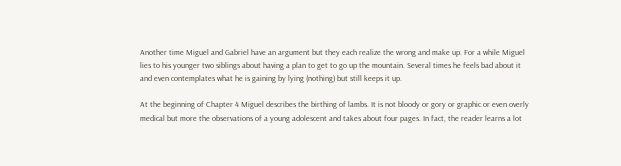Another time Miguel and Gabriel have an argument but they each realize the wrong and make up. For a while Miguel lies to his younger two siblings about having a plan to get to go up the mountain. Several times he feels bad about it and even contemplates what he is gaining by lying (nothing) but still keeps it up.

At the beginning of Chapter 4 Miguel describes the birthing of lambs. It is not bloody or gory or graphic or even overly medical but more the observations of a young adolescent and takes about four pages. In fact, the reader learns a lot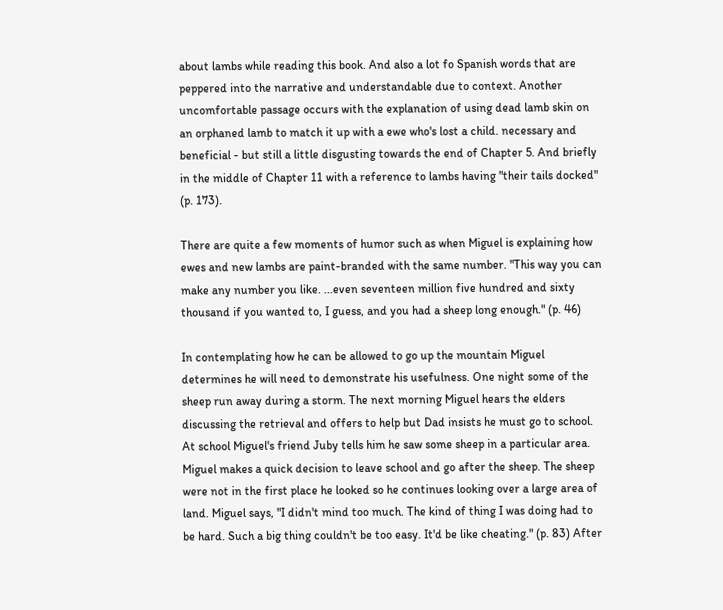about lambs while reading this book. And also a lot fo Spanish words that are peppered into the narrative and understandable due to context. Another uncomfortable passage occurs with the explanation of using dead lamb skin on an orphaned lamb to match it up with a ewe who's lost a child. necessary and beneficial - but still a little disgusting towards the end of Chapter 5. And briefly in the middle of Chapter 11 with a reference to lambs having "their tails docked" (p. 173).

There are quite a few moments of humor such as when Miguel is explaining how ewes and new lambs are paint-branded with the same number. "This way you can make any number you like. ...even seventeen million five hundred and sixty thousand if you wanted to, I guess, and you had a sheep long enough." (p. 46)

In contemplating how he can be allowed to go up the mountain Miguel determines he will need to demonstrate his usefulness. One night some of the sheep run away during a storm. The next morning Miguel hears the elders discussing the retrieval and offers to help but Dad insists he must go to school. At school Miguel's friend Juby tells him he saw some sheep in a particular area. Miguel makes a quick decision to leave school and go after the sheep. The sheep were not in the first place he looked so he continues looking over a large area of land. Miguel says, "I didn't mind too much. The kind of thing I was doing had to be hard. Such a big thing couldn't be too easy. It'd be like cheating." (p. 83) After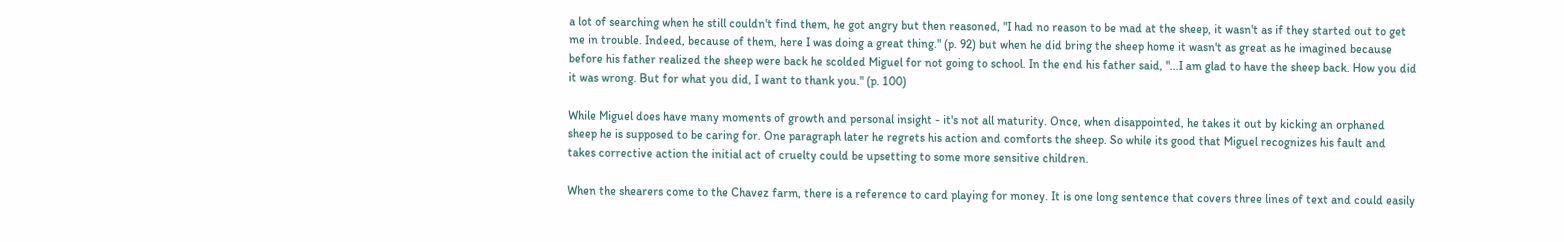a lot of searching when he still couldn't find them, he got angry but then reasoned, "I had no reason to be mad at the sheep, it wasn't as if they started out to get me in trouble. Indeed, because of them, here I was doing a great thing." (p. 92) but when he did bring the sheep home it wasn't as great as he imagined because before his father realized the sheep were back he scolded Miguel for not going to school. In the end his father said, "...I am glad to have the sheep back. How you did it was wrong. But for what you did, I want to thank you." (p. 100)

While Miguel does have many moments of growth and personal insight - it's not all maturity. Once, when disappointed, he takes it out by kicking an orphaned sheep he is supposed to be caring for. One paragraph later he regrets his action and comforts the sheep. So while its good that Miguel recognizes his fault and takes corrective action the initial act of cruelty could be upsetting to some more sensitive children.

When the shearers come to the Chavez farm, there is a reference to card playing for money. It is one long sentence that covers three lines of text and could easily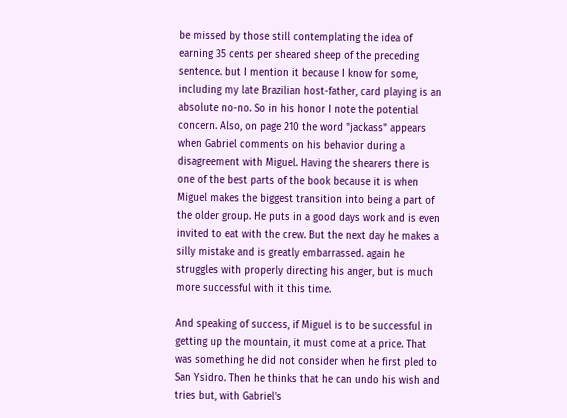be missed by those still contemplating the idea of earning 35 cents per sheared sheep of the preceding sentence. but I mention it because I know for some, including my late Brazilian host-father, card playing is an absolute no-no. So in his honor I note the potential concern. Also, on page 210 the word "jackass" appears when Gabriel comments on his behavior during a disagreement with Miguel. Having the shearers there is one of the best parts of the book because it is when Miguel makes the biggest transition into being a part of the older group. He puts in a good days work and is even invited to eat with the crew. But the next day he makes a silly mistake and is greatly embarrassed. again he struggles with properly directing his anger, but is much more successful with it this time.

And speaking of success, if Miguel is to be successful in getting up the mountain, it must come at a price. That was something he did not consider when he first pled to San Ysidro. Then he thinks that he can undo his wish and tries but, with Gabriel's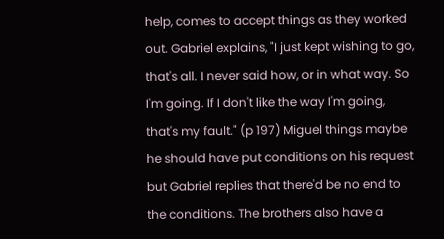help, comes to accept things as they worked out. Gabriel explains, "I just kept wishing to go, that's all. I never said how, or in what way. So I'm going. If I don't like the way I'm going, that's my fault." (p 197) Miguel things maybe he should have put conditions on his request but Gabriel replies that there'd be no end to the conditions. The brothers also have a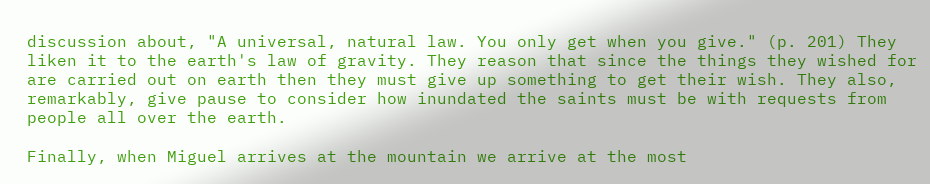discussion about, "A universal, natural law. You only get when you give." (p. 201) They liken it to the earth's law of gravity. They reason that since the things they wished for are carried out on earth then they must give up something to get their wish. They also, remarkably, give pause to consider how inundated the saints must be with requests from people all over the earth.

Finally, when Miguel arrives at the mountain we arrive at the most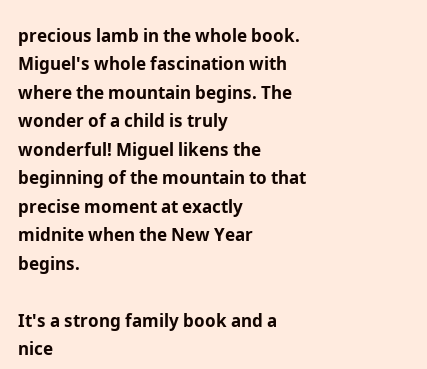precious lamb in the whole book. Miguel's whole fascination with where the mountain begins. The wonder of a child is truly wonderful! Miguel likens the beginning of the mountain to that precise moment at exactly midnite when the New Year begins.

It's a strong family book and a nice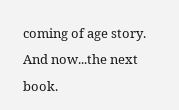coming of age story. And now...the next book.